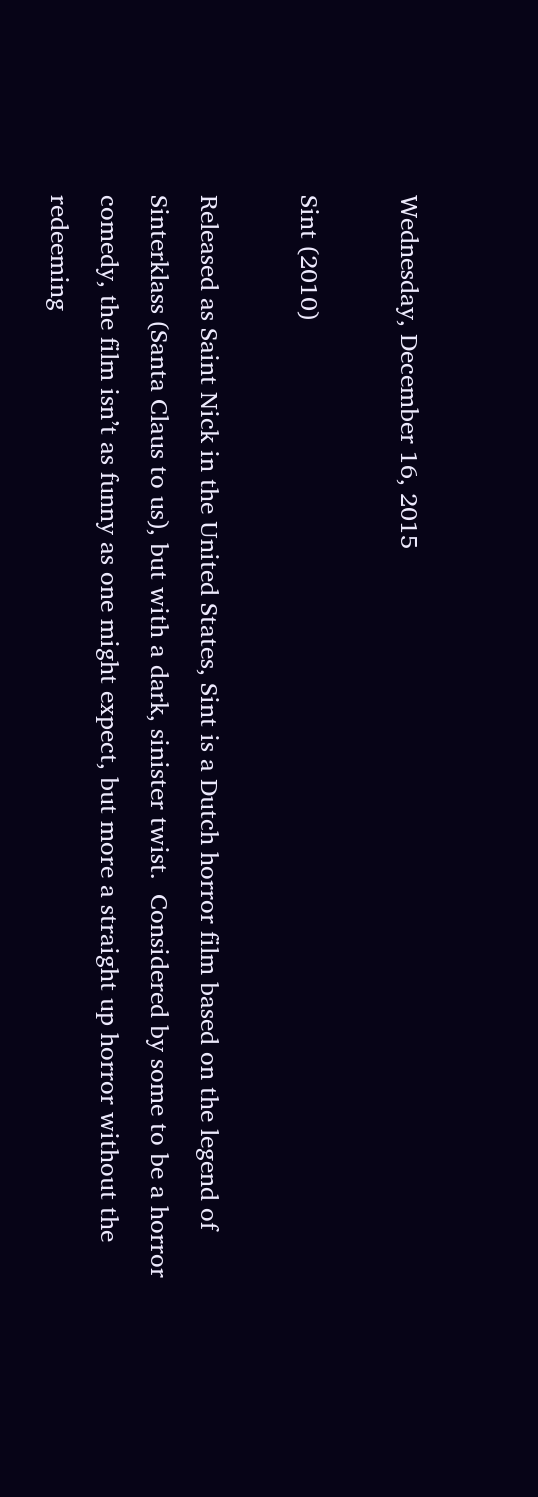Wednesday, December 16, 2015

Sint (2010)

Released as Saint Nick in the United States, Sint is a Dutch horror film based on the legend of Sinterklass (Santa Claus to us), but with a dark, sinister twist.  Considered by some to be a horror comedy, the film isn’t as funny as one might expect, but more a straight up horror without the redeeming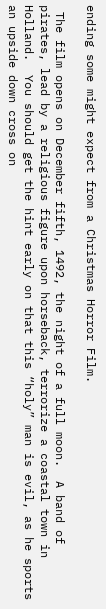ending some might expect from a Christmas Horror Film.

 The film opens on December fifth, 1492, the night of a full moon.  A band of pirates, lead by a religious figure upon horseback, terrorize a coastal town in Holland.  You should get the hint early on that this “holy” man is evil, as he sports an upside down cross on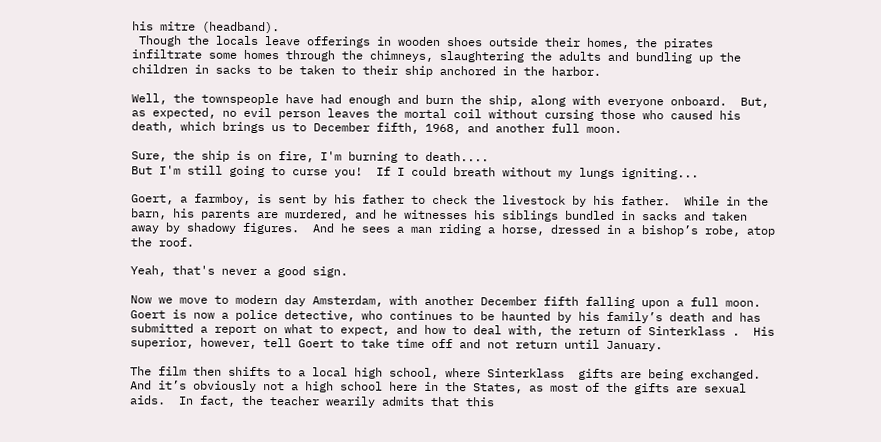his mitre (headband).
 Though the locals leave offerings in wooden shoes outside their homes, the pirates infiltrate some homes through the chimneys, slaughtering the adults and bundling up the children in sacks to be taken to their ship anchored in the harbor.

Well, the townspeople have had enough and burn the ship, along with everyone onboard.  But, as expected, no evil person leaves the mortal coil without cursing those who caused his death, which brings us to December fifth, 1968, and another full moon.

Sure, the ship is on fire, I'm burning to death....
But I'm still going to curse you!  If I could breath without my lungs igniting...

Goert, a farmboy, is sent by his father to check the livestock by his father.  While in the barn, his parents are murdered, and he witnesses his siblings bundled in sacks and taken away by shadowy figures.  And he sees a man riding a horse, dressed in a bishop’s robe, atop the roof.

Yeah, that's never a good sign.

Now we move to modern day Amsterdam, with another December fifth falling upon a full moon.  Goert is now a police detective, who continues to be haunted by his family’s death and has submitted a report on what to expect, and how to deal with, the return of Sinterklass .  His superior, however, tell Goert to take time off and not return until January.

The film then shifts to a local high school, where Sinterklass  gifts are being exchanged.  And it’s obviously not a high school here in the States, as most of the gifts are sexual aids.  In fact, the teacher wearily admits that this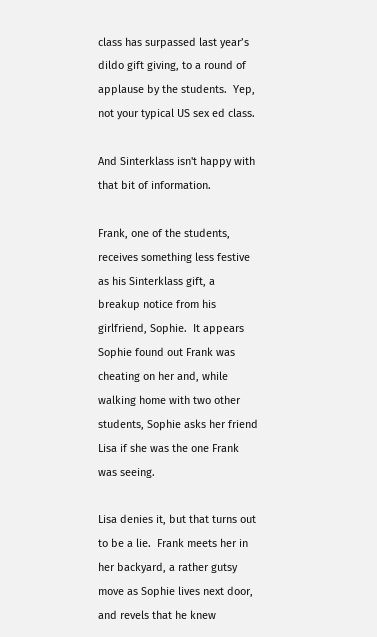class has surpassed last year’s dildo gift giving, to a round of applause by the students.  Yep, not your typical US sex ed class.

And Sinterklass isn't happy with that bit of information.

Frank, one of the students, receives something less festive as his Sinterklass gift, a breakup notice from his girlfriend, Sophie.  It appears Sophie found out Frank was cheating on her and, while walking home with two other students, Sophie asks her friend Lisa if she was the one Frank was seeing.

Lisa denies it, but that turns out to be a lie.  Frank meets her in her backyard, a rather gutsy move as Sophie lives next door, and revels that he knew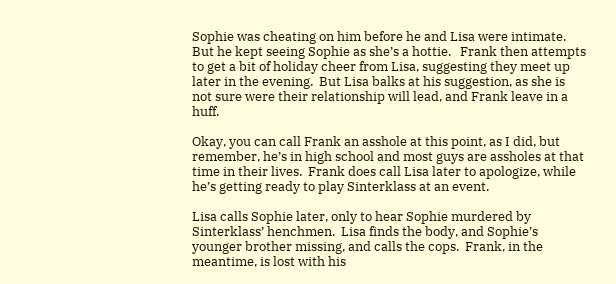Sophie was cheating on him before he and Lisa were intimate.  But he kept seeing Sophie as she’s a hottie.   Frank then attempts to get a bit of holiday cheer from Lisa, suggesting they meet up later in the evening.  But Lisa balks at his suggestion, as she is not sure were their relationship will lead, and Frank leave in a huff.

Okay, you can call Frank an asshole at this point, as I did, but remember, he’s in high school and most guys are assholes at that time in their lives.  Frank does call Lisa later to apologize, while he’s getting ready to play Sinterklass at an event.

Lisa calls Sophie later, only to hear Sophie murdered by Sinterklass’ henchmen.  Lisa finds the body, and Sophie’s younger brother missing, and calls the cops.  Frank, in the meantime, is lost with his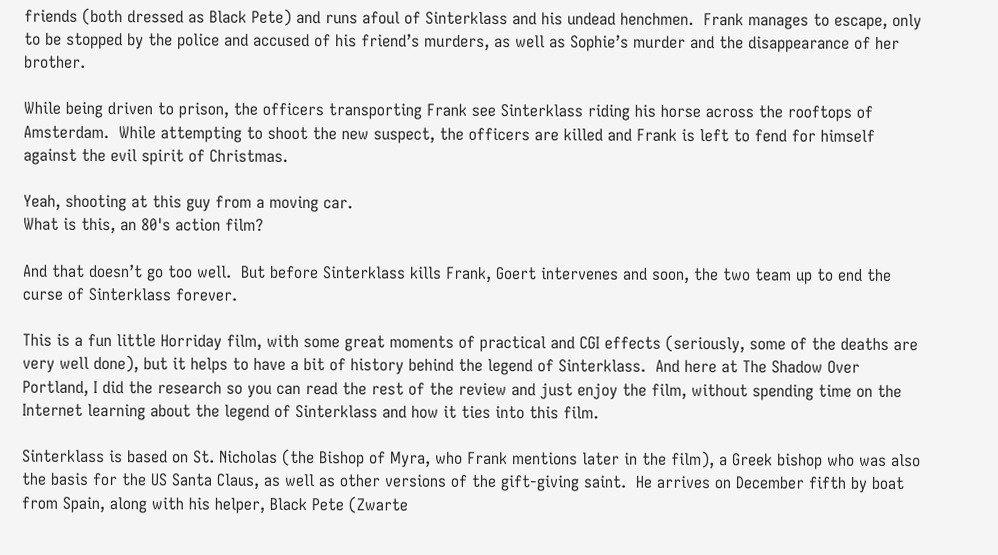friends (both dressed as Black Pete) and runs afoul of Sinterklass and his undead henchmen.  Frank manages to escape, only to be stopped by the police and accused of his friend’s murders, as well as Sophie’s murder and the disappearance of her brother.

While being driven to prison, the officers transporting Frank see Sinterklass riding his horse across the rooftops of Amsterdam.  While attempting to shoot the new suspect, the officers are killed and Frank is left to fend for himself against the evil spirit of Christmas.

Yeah, shooting at this guy from a moving car.
What is this, an 80's action film?

And that doesn’t go too well.  But before Sinterklass kills Frank, Goert intervenes and soon, the two team up to end the curse of Sinterklass forever.

This is a fun little Horriday film, with some great moments of practical and CGI effects (seriously, some of the deaths are very well done), but it helps to have a bit of history behind the legend of Sinterklass.  And here at The Shadow Over Portland, I did the research so you can read the rest of the review and just enjoy the film, without spending time on the Internet learning about the legend of Sinterklass and how it ties into this film.

Sinterklass is based on St. Nicholas (the Bishop of Myra, who Frank mentions later in the film), a Greek bishop who was also the basis for the US Santa Claus, as well as other versions of the gift-giving saint.  He arrives on December fifth by boat from Spain, along with his helper, Black Pete (Zwarte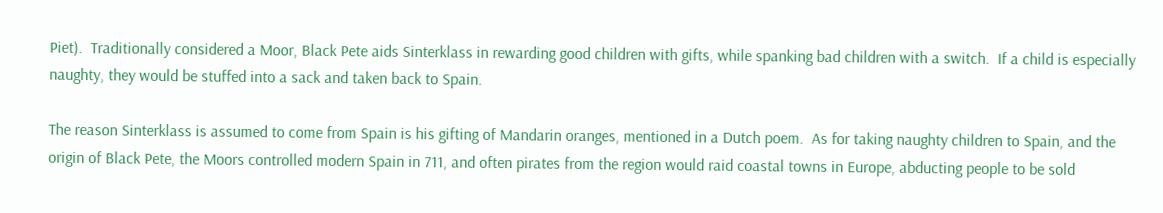Piet).  Traditionally considered a Moor, Black Pete aids Sinterklass in rewarding good children with gifts, while spanking bad children with a switch.  If a child is especially naughty, they would be stuffed into a sack and taken back to Spain.

The reason Sinterklass is assumed to come from Spain is his gifting of Mandarin oranges, mentioned in a Dutch poem.  As for taking naughty children to Spain, and the origin of Black Pete, the Moors controlled modern Spain in 711, and often pirates from the region would raid coastal towns in Europe, abducting people to be sold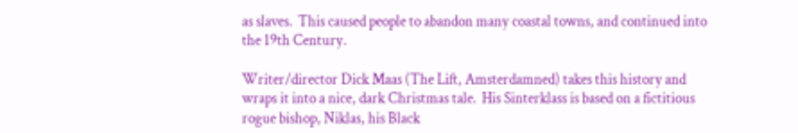as slaves.  This caused people to abandon many coastal towns, and continued into the 19th Century.

Writer/director Dick Maas (The Lift, Amsterdamned) takes this history and wraps it into a nice, dark Christmas tale.  His Sinterklass is based on a fictitious rogue bishop, Niklas, his Black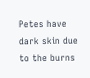Petes have dark skin due to the burns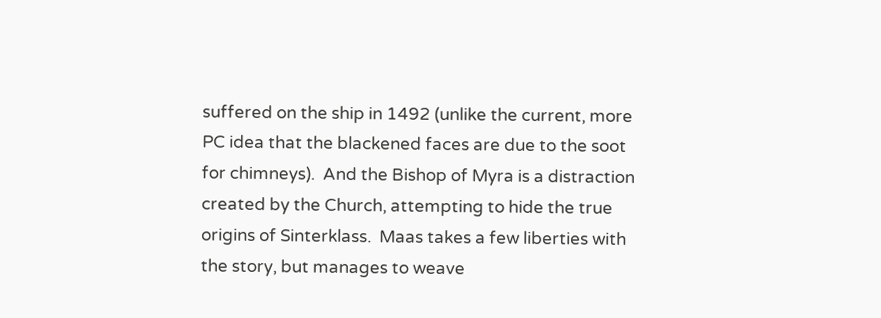suffered on the ship in 1492 (unlike the current, more PC idea that the blackened faces are due to the soot for chimneys).  And the Bishop of Myra is a distraction created by the Church, attempting to hide the true origins of Sinterklass.  Maas takes a few liberties with the story, but manages to weave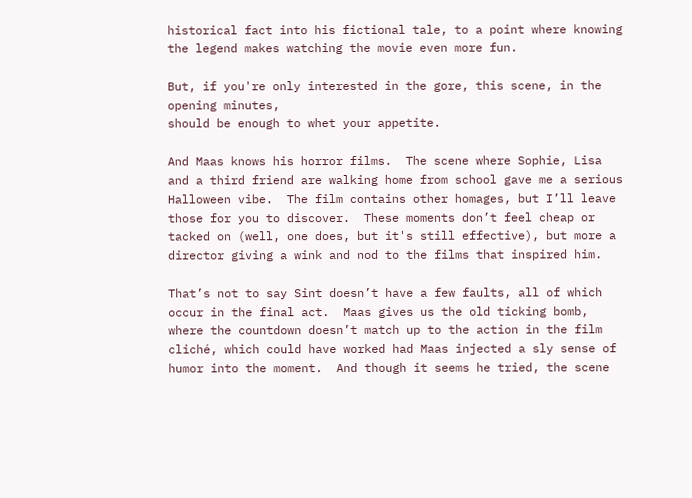historical fact into his fictional tale, to a point where knowing the legend makes watching the movie even more fun.

But, if you're only interested in the gore, this scene, in the opening minutes,
should be enough to whet your appetite.

And Maas knows his horror films.  The scene where Sophie, Lisa and a third friend are walking home from school gave me a serious Halloween vibe.  The film contains other homages, but I’ll leave those for you to discover.  These moments don’t feel cheap or tacked on (well, one does, but it's still effective), but more a director giving a wink and nod to the films that inspired him.

That’s not to say Sint doesn’t have a few faults, all of which occur in the final act.  Maas gives us the old ticking bomb, where the countdown doesn’t match up to the action in the film cliché, which could have worked had Maas injected a sly sense of humor into the moment.  And though it seems he tried, the scene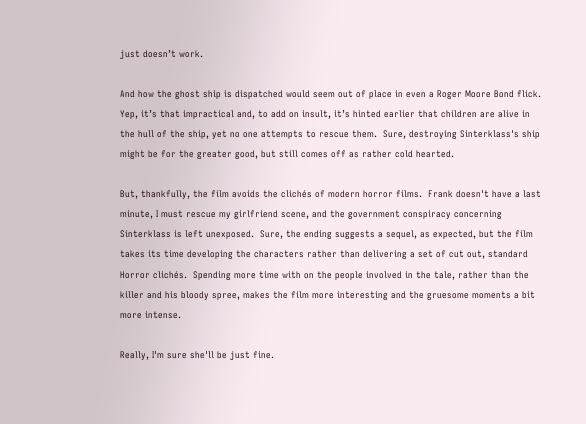just doesn’t work.

And how the ghost ship is dispatched would seem out of place in even a Roger Moore Bond flick.  Yep, it’s that impractical and, to add on insult, it’s hinted earlier that children are alive in the hull of the ship, yet no one attempts to rescue them.  Sure, destroying Sinterklass's ship might be for the greater good, but still comes off as rather cold hearted.

But, thankfully, the film avoids the clichés of modern horror films.  Frank doesn't have a last minute, I must rescue my girlfriend scene, and the government conspiracy concerning Sinterklass is left unexposed.  Sure, the ending suggests a sequel, as expected, but the film takes its time developing the characters rather than delivering a set of cut out, standard Horror clichés.  Spending more time with on the people involved in the tale, rather than the killer and his bloody spree, makes the film more interesting and the gruesome moments a bit more intense.

Really, I'm sure she'll be just fine.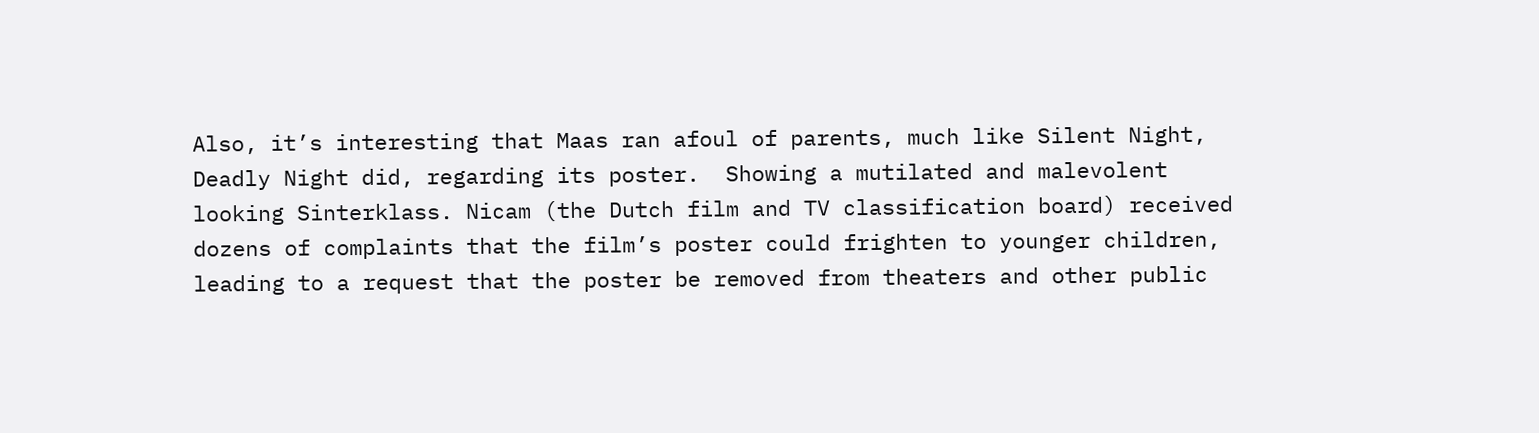Also, it’s interesting that Maas ran afoul of parents, much like Silent Night, Deadly Night did, regarding its poster.  Showing a mutilated and malevolent looking Sinterklass. Nicam (the Dutch film and TV classification board) received dozens of complaints that the film’s poster could frighten to younger children, leading to a request that the poster be removed from theaters and other public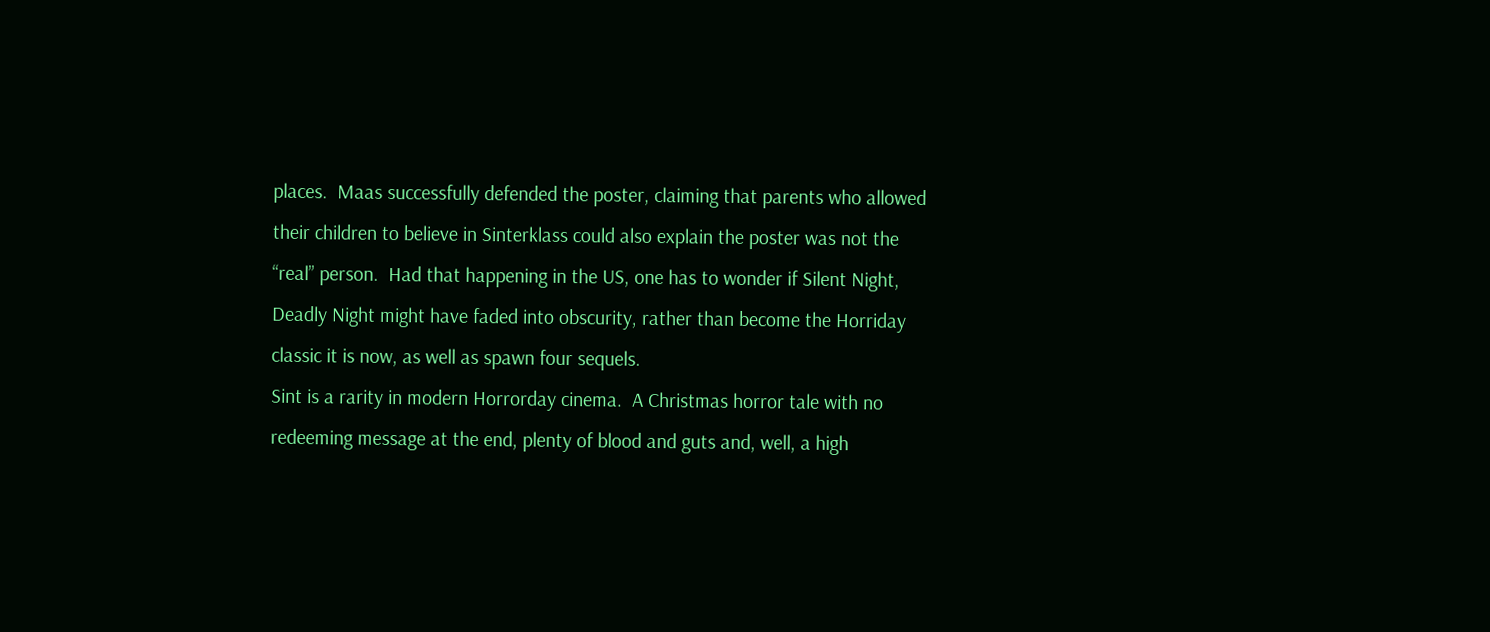places.  Maas successfully defended the poster, claiming that parents who allowed their children to believe in Sinterklass could also explain the poster was not the “real” person.  Had that happening in the US, one has to wonder if Silent Night, Deadly Night might have faded into obscurity, rather than become the Horriday classic it is now, as well as spawn four sequels.
Sint is a rarity in modern Horrorday cinema.  A Christmas horror tale with no redeeming message at the end, plenty of blood and guts and, well, a high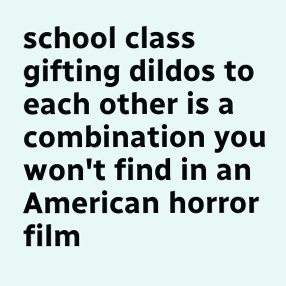school class gifting dildos to each other is a combination you won't find in an American horror film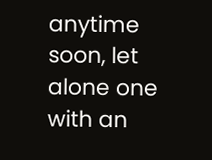anytime soon, let alone one with an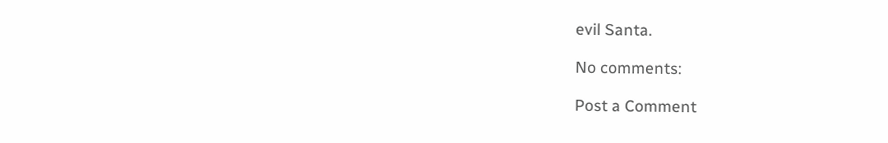evil Santa.

No comments:

Post a Comment